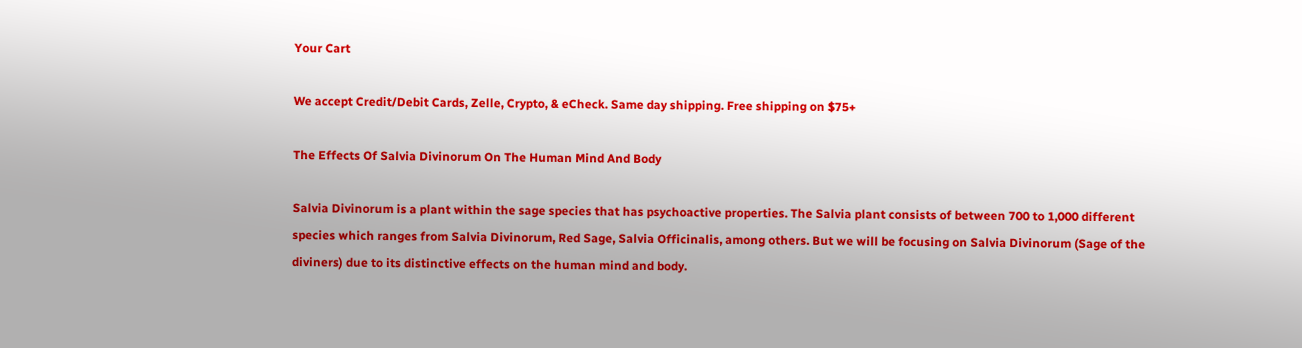Your Cart

We accept Credit/Debit Cards, Zelle, Crypto, & eCheck. Same day shipping. Free shipping on $75+

The Effects Of Salvia Divinorum On The Human Mind And Body

Salvia Divinorum is a plant within the sage species that has psychoactive properties. The Salvia plant consists of between 700 to 1,000 different species which ranges from Salvia Divinorum, Red Sage, Salvia Officinalis, among others. But we will be focusing on Salvia Divinorum (Sage of the diviners) due to its distinctive effects on the human mind and body.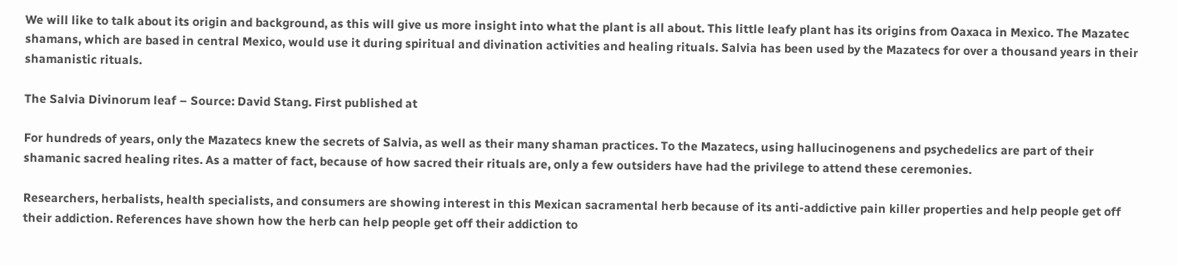We will like to talk about its origin and background, as this will give us more insight into what the plant is all about. This little leafy plant has its origins from Oaxaca in Mexico. The Mazatec shamans, which are based in central Mexico, would use it during spiritual and divination activities and healing rituals. Salvia has been used by the Mazatecs for over a thousand years in their shamanistic rituals.

The Salvia Divinorum leaf – Source: David Stang. First published at

For hundreds of years, only the Mazatecs knew the secrets of Salvia, as well as their many shaman practices. To the Mazatecs, using hallucinogenens and psychedelics are part of their shamanic sacred healing rites. As a matter of fact, because of how sacred their rituals are, only a few outsiders have had the privilege to attend these ceremonies.

Researchers, herbalists, health specialists, and consumers are showing interest in this Mexican sacramental herb because of its anti-addictive pain killer properties and help people get off their addiction. References have shown how the herb can help people get off their addiction to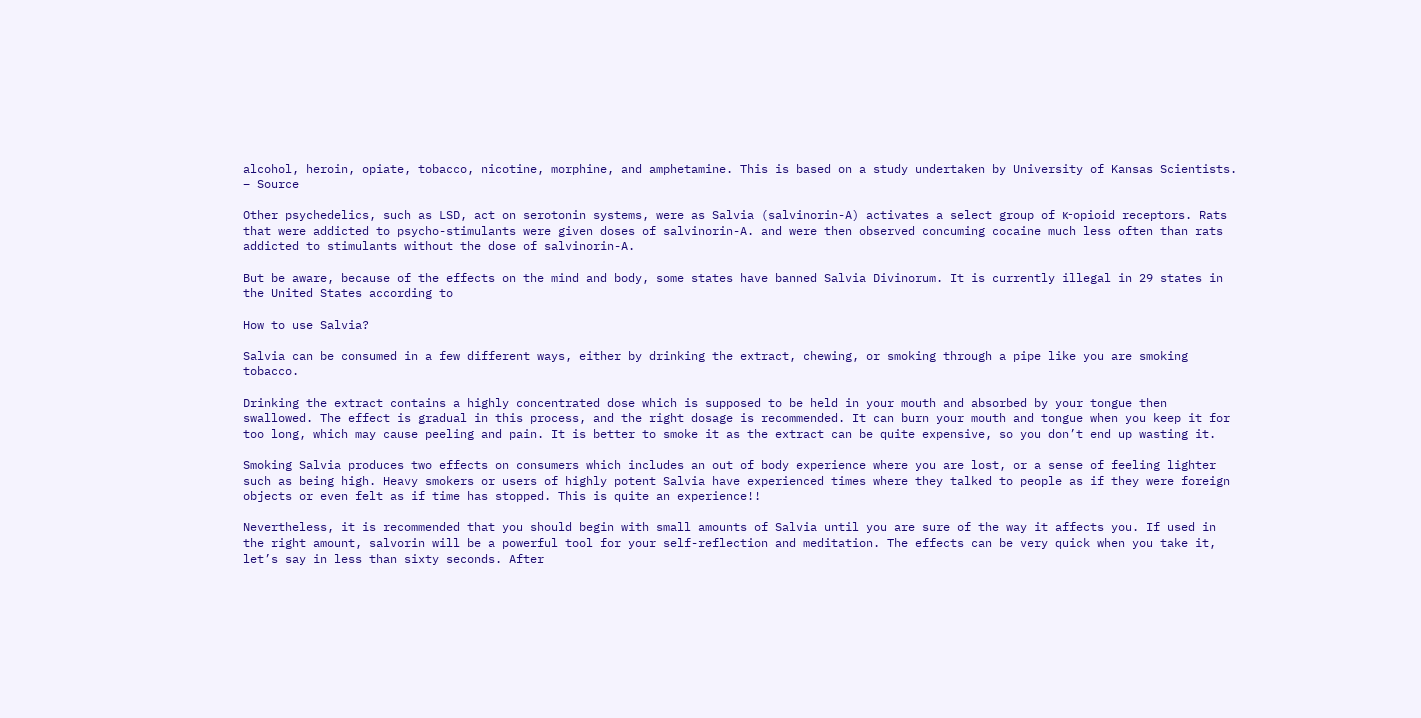alcohol, heroin, opiate, tobacco, nicotine, morphine, and amphetamine. This is based on a study undertaken by University of Kansas Scientists. – Source

Other psychedelics, such as LSD, act on serotonin systems, were as Salvia (salvinorin-A) activates a select group of κ-opioid receptors. Rats that were addicted to psycho-stimulants were given doses of salvinorin-A. and were then observed concuming cocaine much less often than rats addicted to stimulants without the dose of salvinorin-A.

But be aware, because of the effects on the mind and body, some states have banned Salvia Divinorum. It is currently illegal in 29 states in the United States according to

How to use Salvia?

Salvia can be consumed in a few different ways, either by drinking the extract, chewing, or smoking through a pipe like you are smoking tobacco.

Drinking the extract contains a highly concentrated dose which is supposed to be held in your mouth and absorbed by your tongue then swallowed. The effect is gradual in this process, and the right dosage is recommended. It can burn your mouth and tongue when you keep it for too long, which may cause peeling and pain. It is better to smoke it as the extract can be quite expensive, so you don’t end up wasting it.

Smoking Salvia produces two effects on consumers which includes an out of body experience where you are lost, or a sense of feeling lighter such as being high. Heavy smokers or users of highly potent Salvia have experienced times where they talked to people as if they were foreign objects or even felt as if time has stopped. This is quite an experience!!

Nevertheless, it is recommended that you should begin with small amounts of Salvia until you are sure of the way it affects you. If used in the right amount, salvorin will be a powerful tool for your self-reflection and meditation. The effects can be very quick when you take it, let’s say in less than sixty seconds. After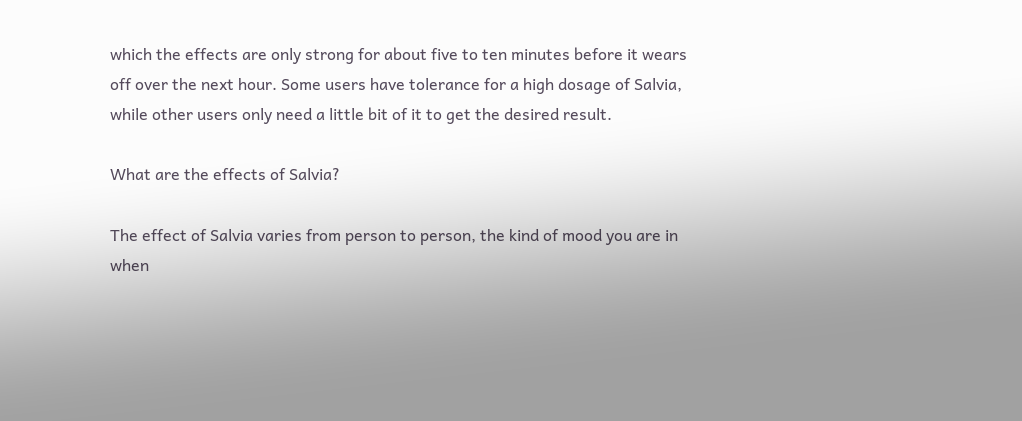which the effects are only strong for about five to ten minutes before it wears off over the next hour. Some users have tolerance for a high dosage of Salvia, while other users only need a little bit of it to get the desired result.

What are the effects of Salvia?

The effect of Salvia varies from person to person, the kind of mood you are in when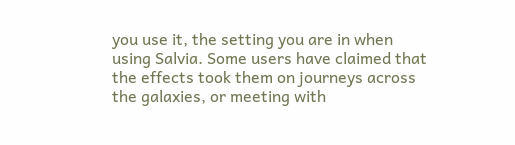you use it, the setting you are in when using Salvia. Some users have claimed that the effects took them on journeys across the galaxies, or meeting with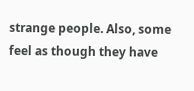strange people. Also, some feel as though they have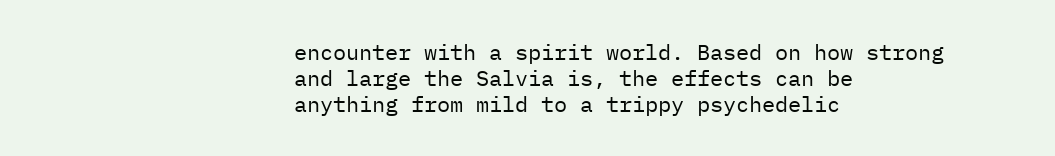encounter with a spirit world. Based on how strong and large the Salvia is, the effects can be anything from mild to a trippy psychedelic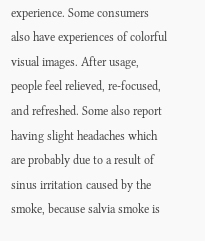experience. Some consumers also have experiences of colorful visual images. After usage, people feel relieved, re-focused, and refreshed. Some also report having slight headaches which are probably due to a result of sinus irritation caused by the smoke, because salvia smoke is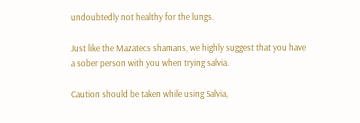undoubtedly not healthy for the lungs.

Just like the Mazatecs shamans, we highly suggest that you have a sober person with you when trying salvia.

Caution should be taken while using Salvia,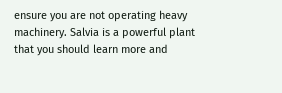ensure you are not operating heavy machinery. Salvia is a powerful plant that you should learn more and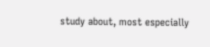study about, most especially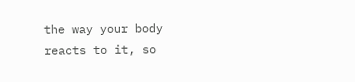the way your body reacts to it, so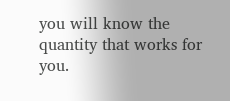you will know the quantity that works for you.